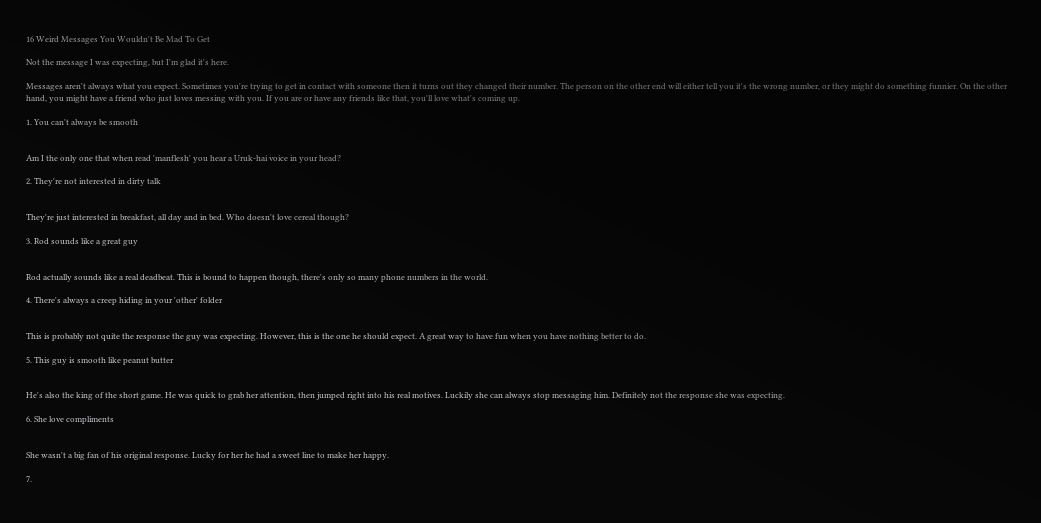16 Weird Messages You Wouldn't Be Mad To Get

Not the message I was expecting, but I'm glad it's here.

Messages aren't always what you expect. Sometimes you're trying to get in contact with someone then it turns out they changed their number. The person on the other end will either tell you it's the wrong number, or they might do something funnier. On the other hand, you might have a friend who just loves messing with you. If you are or have any friends like that, you'll love what's coming up.

1. You can't always be smooth


Am I the only one that when read 'manflesh' you hear a Uruk-hai voice in your head?

2. They're not interested in dirty talk


They're just interested in breakfast, all day and in bed. Who doesn't love cereal though?

3. Rod sounds like a great guy


Rod actually sounds like a real deadbeat. This is bound to happen though, there's only so many phone numbers in the world.

4. There's always a creep hiding in your 'other' folder


This is probably not quite the response the guy was expecting. However, this is the one he should expect. A great way to have fun when you have nothing better to do.

5. This guy is smooth like peanut butter


He's also the king of the short game. He was quick to grab her attention, then jumped right into his real motives. Luckily she can always stop messaging him. Definitely not the response she was expecting.

6. She love compliments


She wasn't a big fan of his original response. Lucky for her he had a sweet line to make her happy.

7.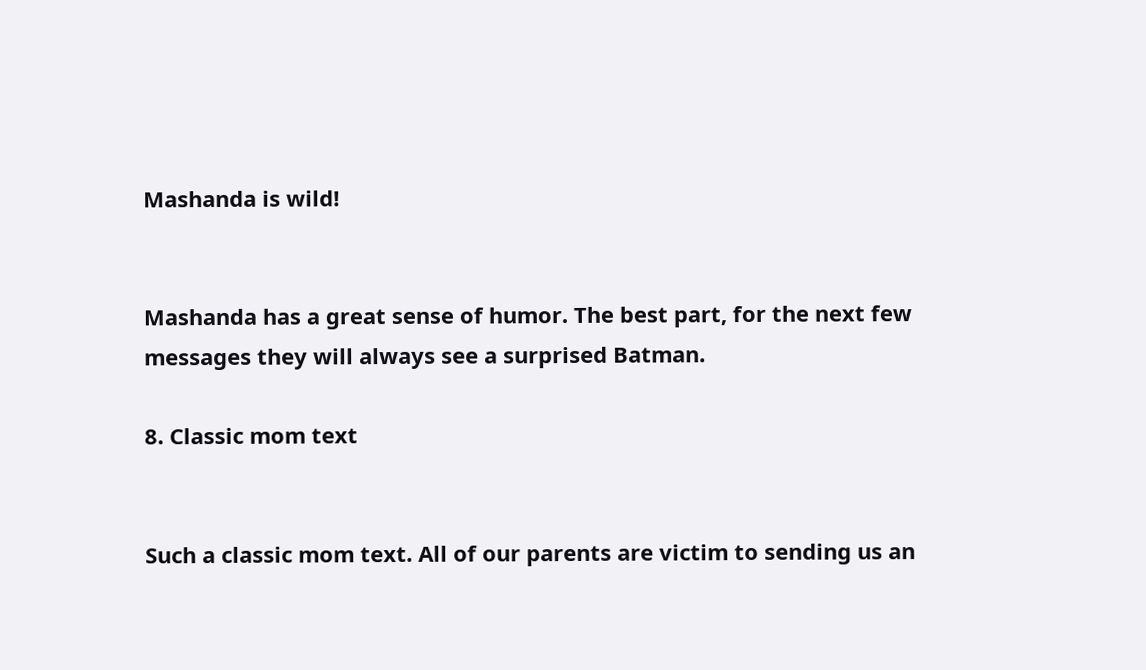Mashanda is wild!


Mashanda has a great sense of humor. The best part, for the next few messages they will always see a surprised Batman.

8. Classic mom text


Such a classic mom text. All of our parents are victim to sending us an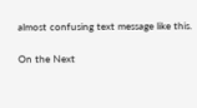almost confusing text message like this.

On the Next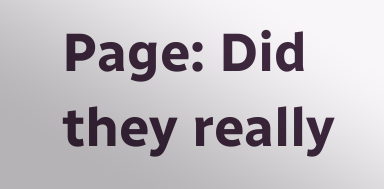Page: Did they really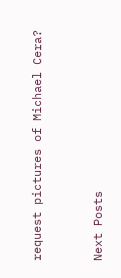request pictures of Michael Cera?


Next Posts